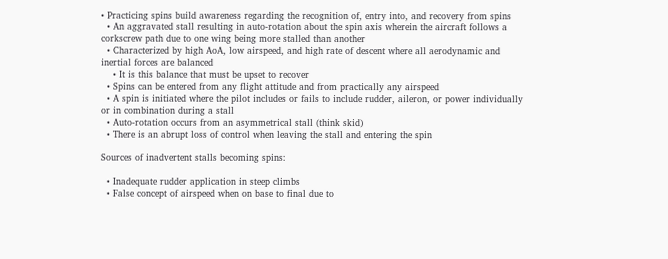• Practicing spins build awareness regarding the recognition of, entry into, and recovery from spins
  • An aggravated stall resulting in auto-rotation about the spin axis wherein the aircraft follows a corkscrew path due to one wing being more stalled than another
  • Characterized by high AoA, low airspeed, and high rate of descent where all aerodynamic and inertial forces are balanced
    • It is this balance that must be upset to recover
  • Spins can be entered from any flight attitude and from practically any airspeed
  • A spin is initiated where the pilot includes or fails to include rudder, aileron, or power individually or in combination during a stall
  • Auto-rotation occurs from an asymmetrical stall (think skid)
  • There is an abrupt loss of control when leaving the stall and entering the spin

Sources of inadvertent stalls becoming spins:

  • Inadequate rudder application in steep climbs
  • False concept of airspeed when on base to final due to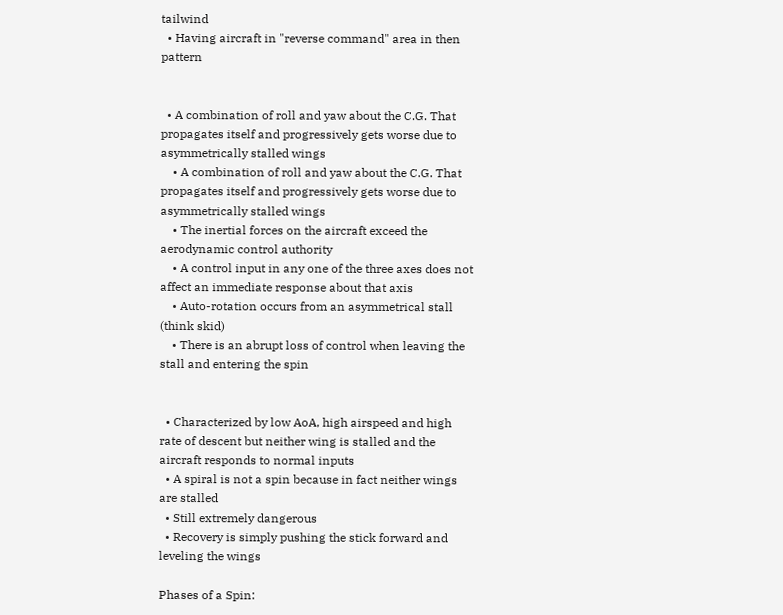tailwind
  • Having aircraft in "reverse command" area in then pattern


  • A combination of roll and yaw about the C.G. That propagates itself and progressively gets worse due to asymmetrically stalled wings
    • A combination of roll and yaw about the C.G. That propagates itself and progressively gets worse due to asymmetrically stalled wings
    • The inertial forces on the aircraft exceed the aerodynamic control authority
    • A control input in any one of the three axes does not affect an immediate response about that axis
    • Auto-rotation occurs from an asymmetrical stall (think skid)
    • There is an abrupt loss of control when leaving the stall and entering the spin


  • Characterized by low AoA, high airspeed and high rate of descent but neither wing is stalled and the aircraft responds to normal inputs
  • A spiral is not a spin because in fact neither wings are stalled
  • Still extremely dangerous
  • Recovery is simply pushing the stick forward and leveling the wings

Phases of a Spin: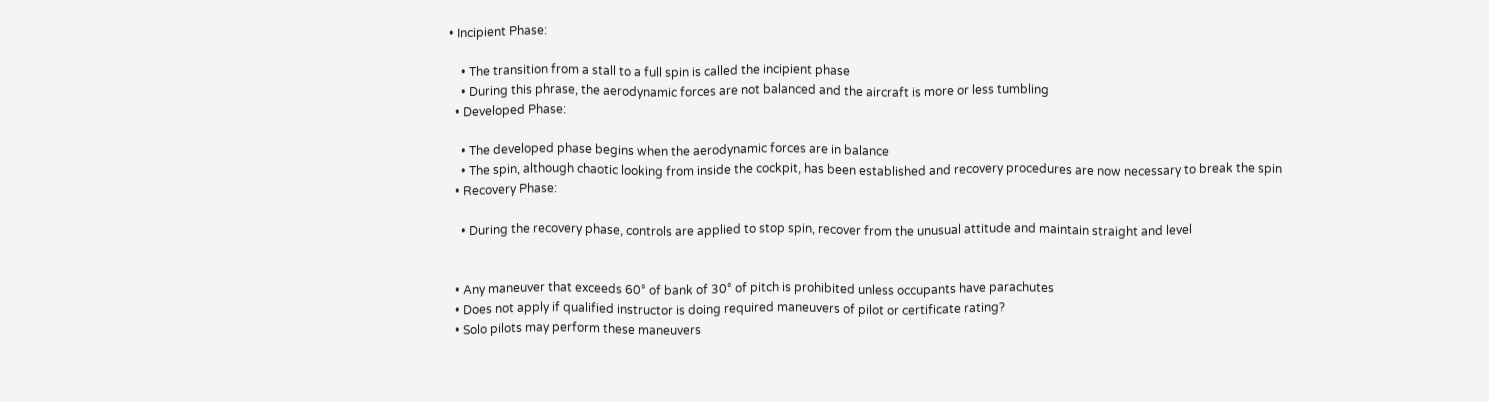• Incipient Phase:

    • The transition from a stall to a full spin is called the incipient phase
    • During this phrase, the aerodynamic forces are not balanced and the aircraft is more or less tumbling
  • Developed Phase:

    • The developed phase begins when the aerodynamic forces are in balance
    • The spin, although chaotic looking from inside the cockpit, has been established and recovery procedures are now necessary to break the spin
  • Recovery Phase:

    • During the recovery phase, controls are applied to stop spin, recover from the unusual attitude and maintain straight and level


  • Any maneuver that exceeds 60° of bank of 30° of pitch is prohibited unless occupants have parachutes
  • Does not apply if qualified instructor is doing required maneuvers of pilot or certificate rating?
  • Solo pilots may perform these maneuvers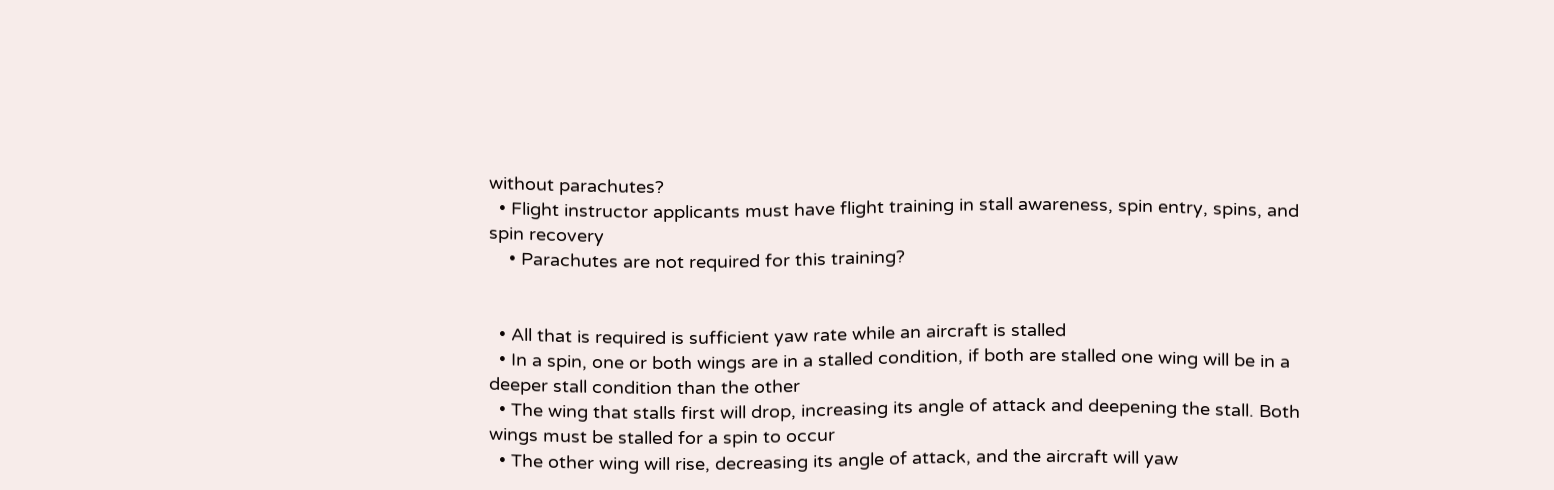without parachutes?
  • Flight instructor applicants must have flight training in stall awareness, spin entry, spins, and spin recovery
    • Parachutes are not required for this training?


  • All that is required is sufficient yaw rate while an aircraft is stalled
  • In a spin, one or both wings are in a stalled condition, if both are stalled one wing will be in a deeper stall condition than the other
  • The wing that stalls first will drop, increasing its angle of attack and deepening the stall. Both wings must be stalled for a spin to occur
  • The other wing will rise, decreasing its angle of attack, and the aircraft will yaw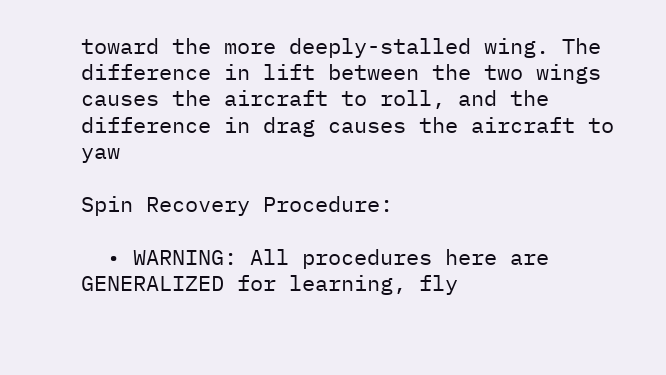toward the more deeply-stalled wing. The difference in lift between the two wings causes the aircraft to roll, and the difference in drag causes the aircraft to yaw

Spin Recovery Procedure:

  • WARNING: All procedures here are GENERALIZED for learning, fly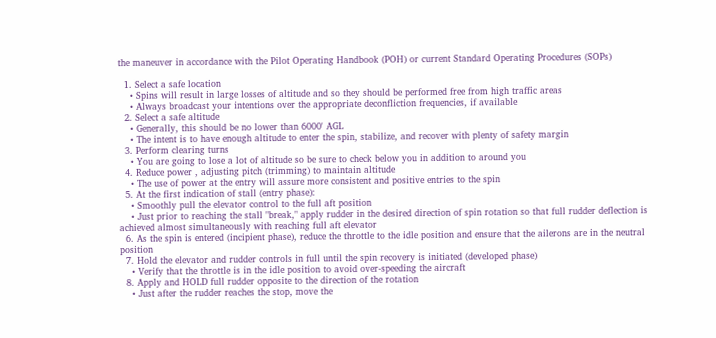the maneuver in accordance with the Pilot Operating Handbook (POH) or current Standard Operating Procedures (SOPs)

  1. Select a safe location
    • Spins will result in large losses of altitude and so they should be performed free from high traffic areas
    • Always broadcast your intentions over the appropriate deconfliction frequencies, if available
  2. Select a safe altitude
    • Generally, this should be no lower than 6000' AGL
    • The intent is to have enough altitude to enter the spin, stabilize, and recover with plenty of safety margin
  3. Perform clearing turns
    • You are going to lose a lot of altitude so be sure to check below you in addition to around you
  4. Reduce power , adjusting pitch (trimming) to maintain altitude
    • The use of power at the entry will assure more consistent and positive entries to the spin
  5. At the first indication of stall (entry phase):
    • Smoothly pull the elevator control to the full aft position
    • Just prior to reaching the stall "break," apply rudder in the desired direction of spin rotation so that full rudder deflection is achieved almost simultaneously with reaching full aft elevator
  6. As the spin is entered (incipient phase), reduce the throttle to the idle position and ensure that the ailerons are in the neutral position
  7. Hold the elevator and rudder controls in full until the spin recovery is initiated (developed phase)
    • Verify that the throttle is in the idle position to avoid over-speeding the aircraft
  8. Apply and HOLD full rudder opposite to the direction of the rotation
    • Just after the rudder reaches the stop, move the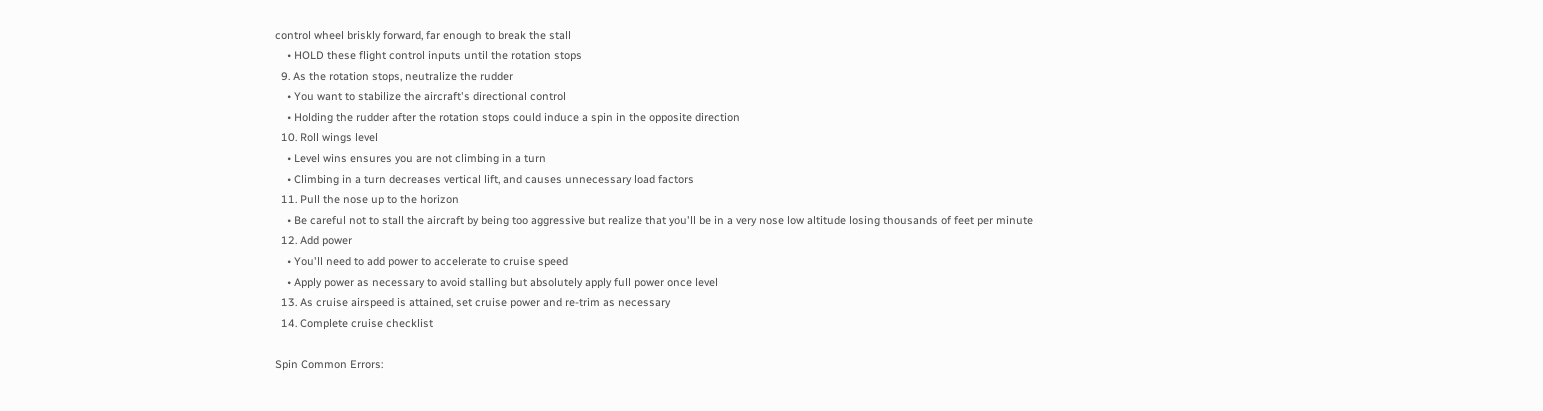control wheel briskly forward, far enough to break the stall
    • HOLD these flight control inputs until the rotation stops
  9. As the rotation stops, neutralize the rudder
    • You want to stabilize the aircraft's directional control
    • Holding the rudder after the rotation stops could induce a spin in the opposite direction
  10. Roll wings level
    • Level wins ensures you are not climbing in a turn
    • Climbing in a turn decreases vertical lift, and causes unnecessary load factors
  11. Pull the nose up to the horizon
    • Be careful not to stall the aircraft by being too aggressive but realize that you'll be in a very nose low altitude losing thousands of feet per minute
  12. Add power
    • You'll need to add power to accelerate to cruise speed
    • Apply power as necessary to avoid stalling but absolutely apply full power once level
  13. As cruise airspeed is attained, set cruise power and re-trim as necessary
  14. Complete cruise checklist

Spin Common Errors: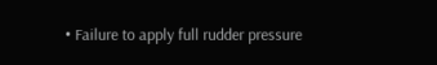• Failure to apply full rudder pressure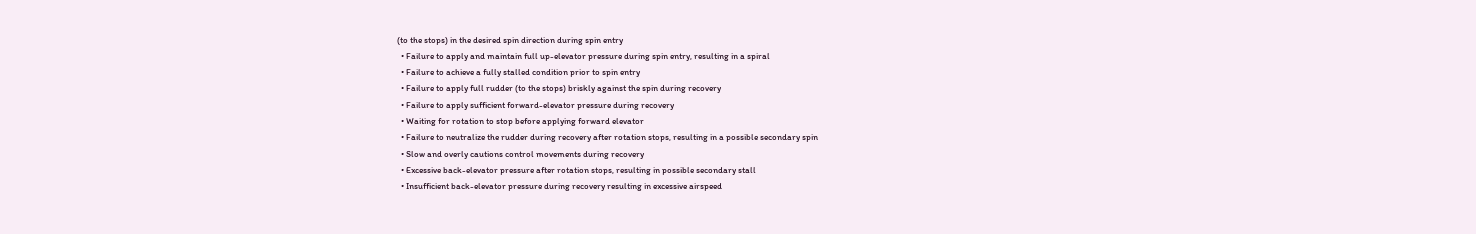(to the stops) in the desired spin direction during spin entry
  • Failure to apply and maintain full up-elevator pressure during spin entry, resulting in a spiral
  • Failure to achieve a fully stalled condition prior to spin entry
  • Failure to apply full rudder (to the stops) briskly against the spin during recovery
  • Failure to apply sufficient forward-elevator pressure during recovery
  • Waiting for rotation to stop before applying forward elevator
  • Failure to neutralize the rudder during recovery after rotation stops, resulting in a possible secondary spin
  • Slow and overly cautions control movements during recovery
  • Excessive back-elevator pressure after rotation stops, resulting in possible secondary stall
  • Insufficient back-elevator pressure during recovery resulting in excessive airspeed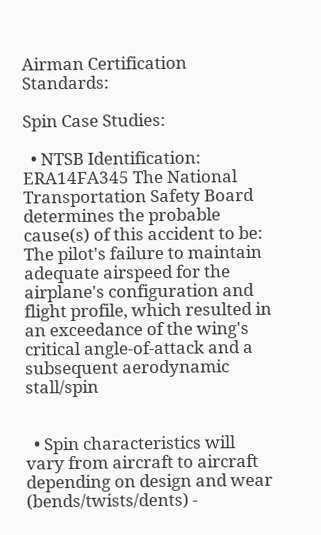Airman Certification Standards:

Spin Case Studies:

  • NTSB Identification: ERA14FA345 The National Transportation Safety Board determines the probable cause(s) of this accident to be: The pilot's failure to maintain adequate airspeed for the airplane's configuration and flight profile, which resulted in an exceedance of the wing's critical angle-of-attack and a subsequent aerodynamic stall/spin


  • Spin characteristics will vary from aircraft to aircraft depending on design and wear (bends/twists/dents) -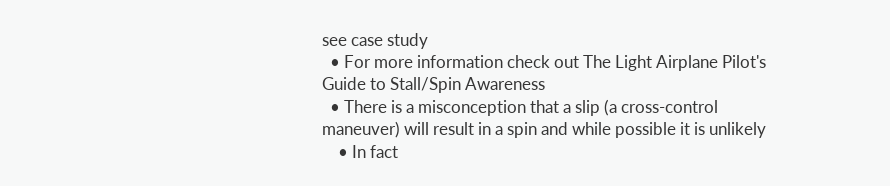see case study
  • For more information check out The Light Airplane Pilot's Guide to Stall/Spin Awareness
  • There is a misconception that a slip (a cross-control maneuver) will result in a spin and while possible it is unlikely
    • In fact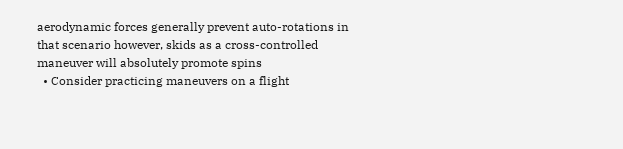aerodynamic forces generally prevent auto-rotations in that scenario however, skids as a cross-controlled maneuver will absolutely promote spins
  • Consider practicing maneuvers on a flight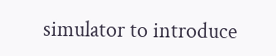simulator to introduce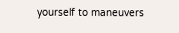yourself to maneuvers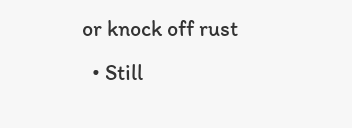or knock off rust
  • Still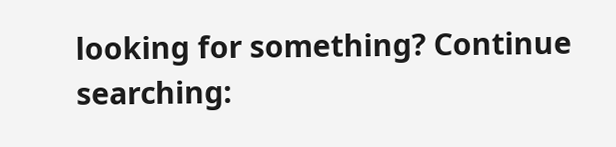looking for something? Continue searching: